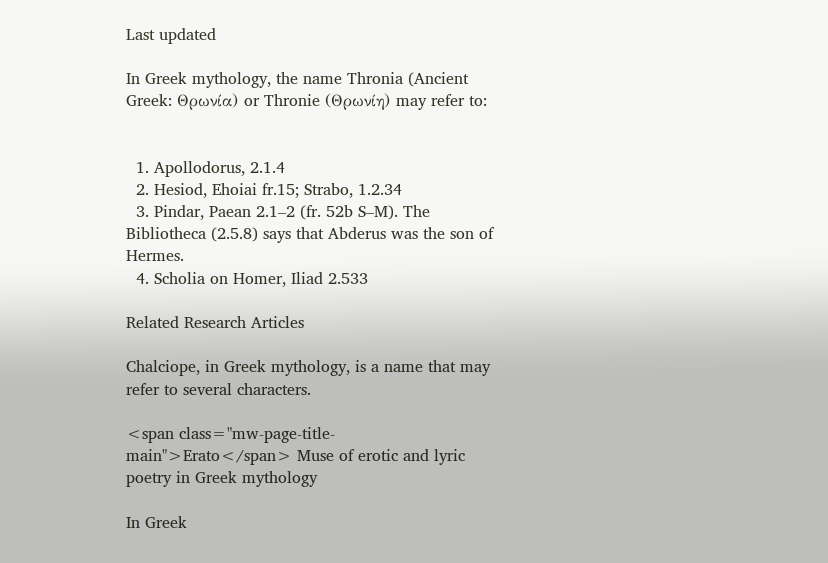Last updated

In Greek mythology, the name Thronia (Ancient Greek: Θρωνία) or Thronie (Θρωνίη) may refer to:


  1. Apollodorus, 2.1.4
  2. Hesiod, Ehoiai fr.15; Strabo, 1.2.34
  3. Pindar, Paean 2.1–2 (fr. 52b S–M). The Bibliotheca (2.5.8) says that Abderus was the son of Hermes.
  4. Scholia on Homer, Iliad 2.533

Related Research Articles

Chalciope, in Greek mythology, is a name that may refer to several characters.

<span class="mw-page-title-main">Erato</span> Muse of erotic and lyric poetry in Greek mythology

In Greek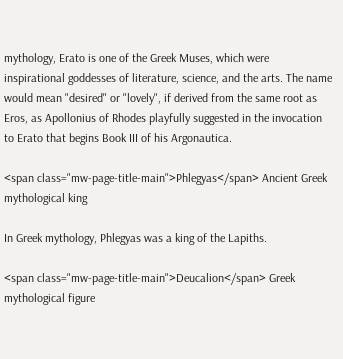mythology, Erato is one of the Greek Muses, which were inspirational goddesses of literature, science, and the arts. The name would mean "desired" or "lovely", if derived from the same root as Eros, as Apollonius of Rhodes playfully suggested in the invocation to Erato that begins Book III of his Argonautica.

<span class="mw-page-title-main">Phlegyas</span> Ancient Greek mythological king

In Greek mythology, Phlegyas was a king of the Lapiths.

<span class="mw-page-title-main">Deucalion</span> Greek mythological figure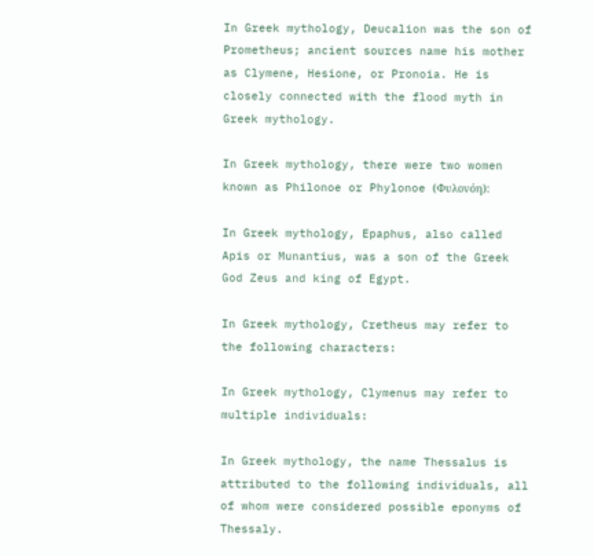In Greek mythology, Deucalion was the son of Prometheus; ancient sources name his mother as Clymene, Hesione, or Pronoia. He is closely connected with the flood myth in Greek mythology.

In Greek mythology, there were two women known as Philonoe or Phylonoe (Φυλονόη):

In Greek mythology, Epaphus, also called Apis or Munantius, was a son of the Greek God Zeus and king of Egypt.

In Greek mythology, Cretheus may refer to the following characters:

In Greek mythology, Clymenus may refer to multiple individuals:

In Greek mythology, the name Thessalus is attributed to the following individuals, all of whom were considered possible eponyms of Thessaly.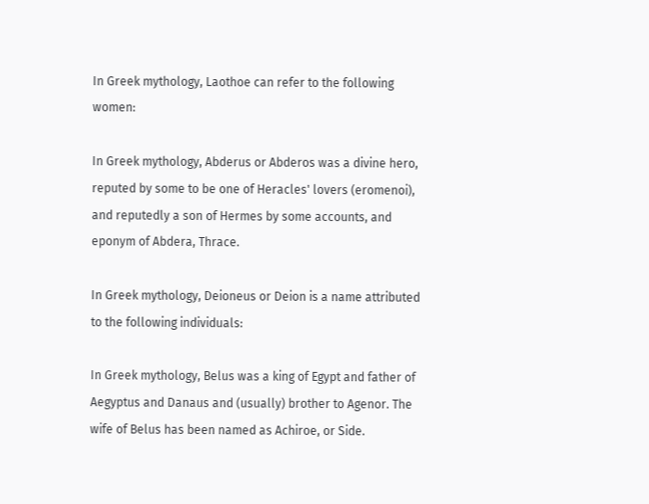In Greek mythology, Laothoe can refer to the following women:

In Greek mythology, Abderus or Abderos was a divine hero, reputed by some to be one of Heracles' lovers (eromenoi), and reputedly a son of Hermes by some accounts, and eponym of Abdera, Thrace.

In Greek mythology, Deioneus or Deion is a name attributed to the following individuals:

In Greek mythology, Belus was a king of Egypt and father of Aegyptus and Danaus and (usually) brother to Agenor. The wife of Belus has been named as Achiroe, or Side.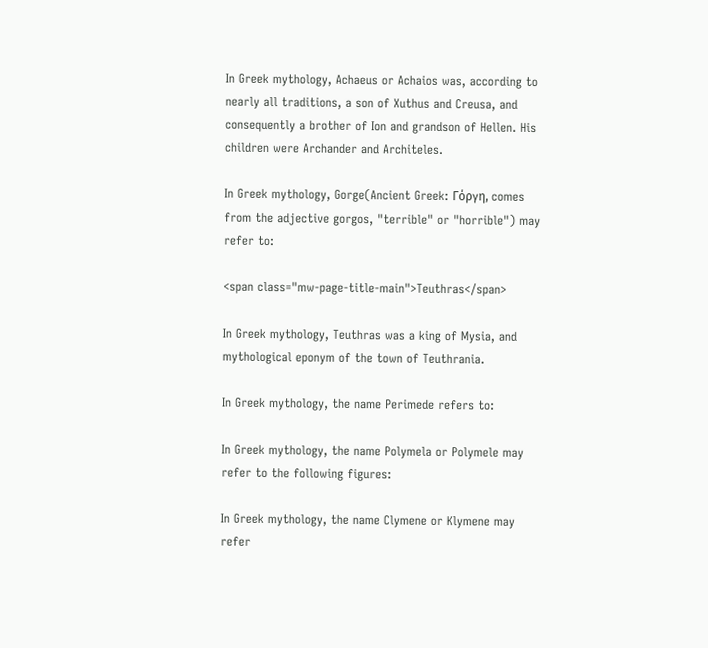In Greek mythology, Achaeus or Achaios was, according to nearly all traditions, a son of Xuthus and Creusa, and consequently a brother of Ion and grandson of Hellen. His children were Archander and Architeles.

In Greek mythology, Gorge(Ancient Greek: Γόργη, comes from the adjective gorgos, "terrible" or "horrible") may refer to:

<span class="mw-page-title-main">Teuthras</span>

In Greek mythology, Teuthras was a king of Mysia, and mythological eponym of the town of Teuthrania.

In Greek mythology, the name Perimede refers to:

In Greek mythology, the name Polymela or Polymele may refer to the following figures:

In Greek mythology, the name Clymene or Klymene may refer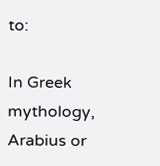to:

In Greek mythology, Arabius or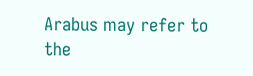Arabus may refer to the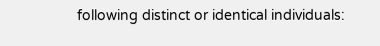following distinct or identical individuals: